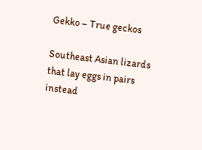Gekko – True geckos

Southeast Asian lizards that lay eggs in pairs instead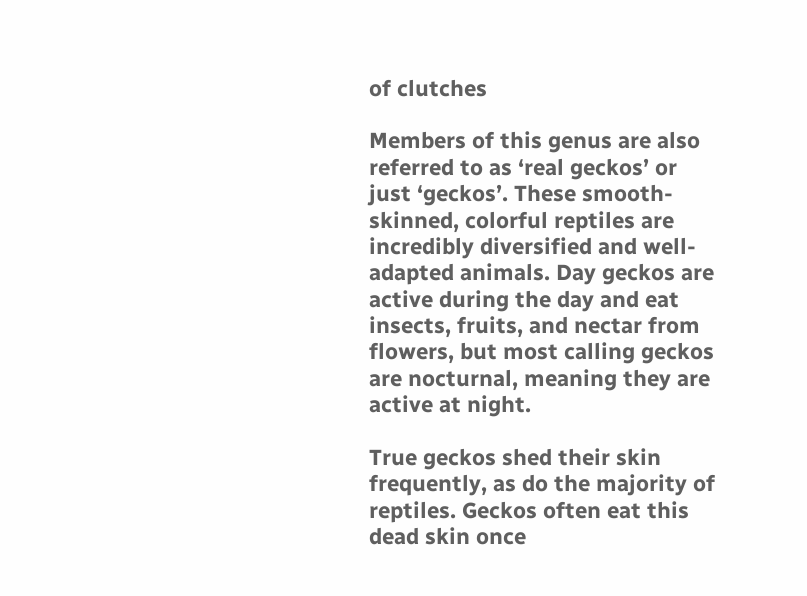of clutches

Members of this genus are also referred to as ‘real geckos’ or just ‘geckos’. These smooth-skinned, colorful reptiles are incredibly diversified and well-adapted animals. Day geckos are active during the day and eat insects, fruits, and nectar from flowers, but most calling geckos are nocturnal, meaning they are active at night.

True geckos shed their skin frequently, as do the majority of reptiles. Geckos often eat this dead skin once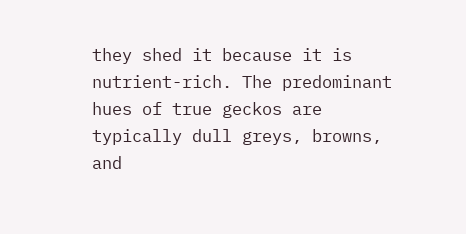they shed it because it is nutrient-rich. The predominant hues of true geckos are typically dull greys, browns, and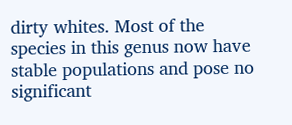dirty whites. Most of the species in this genus now have stable populations and pose no significant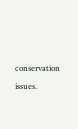conservation issues.